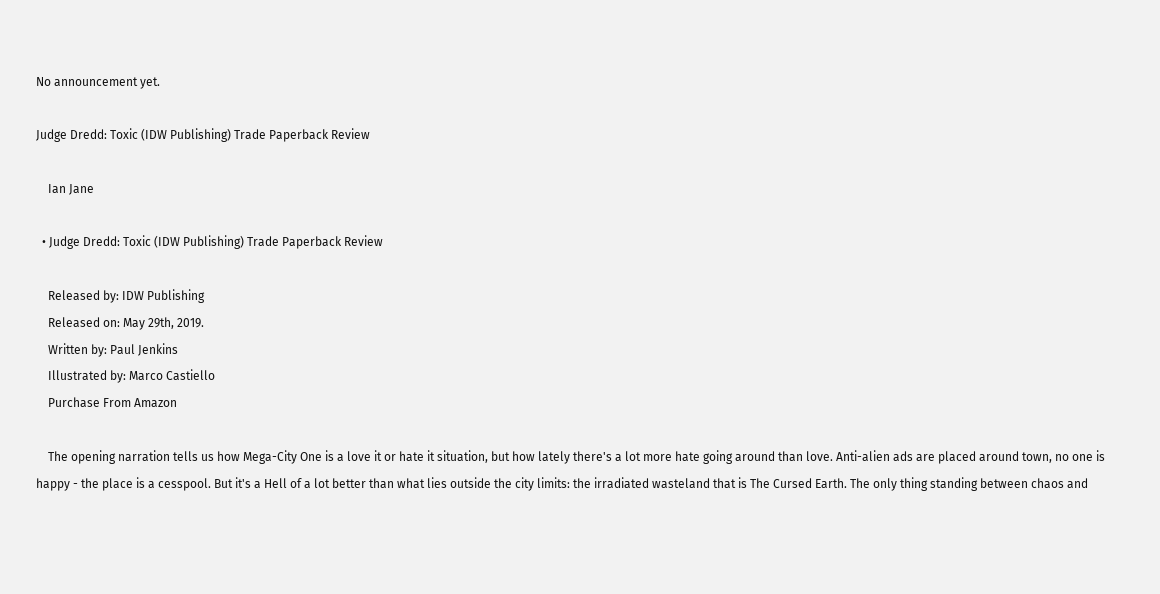No announcement yet.

Judge Dredd: Toxic (IDW Publishing) Trade Paperback Review

    Ian Jane

  • Judge Dredd: Toxic (IDW Publishing) Trade Paperback Review

    Released by: IDW Publishing
    Released on: May 29th, 2019.
    Written by: Paul Jenkins
    Illustrated by: Marco Castiello
    Purchase From Amazon

    The opening narration tells us how Mega-City One is a love it or hate it situation, but how lately there's a lot more hate going around than love. Anti-alien ads are placed around town, no one is happy - the place is a cesspool. But it's a Hell of a lot better than what lies outside the city limits: the irradiated wasteland that is The Cursed Earth. The only thing standing between chaos and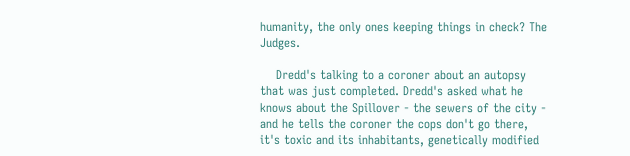humanity, the only ones keeping things in check? The Judges.

    Dredd's talking to a coroner about an autopsy that was just completed. Dredd's asked what he knows about the Spillover - the sewers of the city - and he tells the coroner the cops don't go there, it's toxic and its inhabitants, genetically modified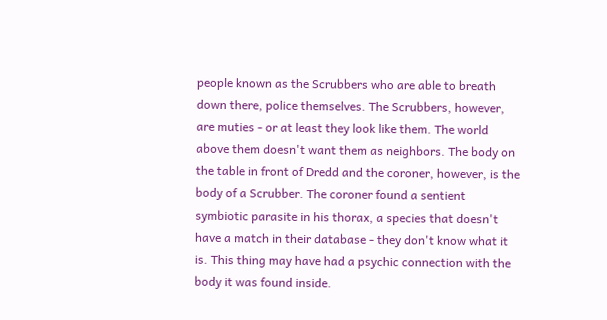people known as the Scrubbers who are able to breath down there, police themselves. The Scrubbers, however, are muties - or at least they look like them. The world above them doesn't want them as neighbors. The body on the table in front of Dredd and the coroner, however, is the body of a Scrubber. The coroner found a sentient symbiotic parasite in his thorax, a species that doesn't have a match in their database - they don't know what it is. This thing may have had a psychic connection with the body it was found inside.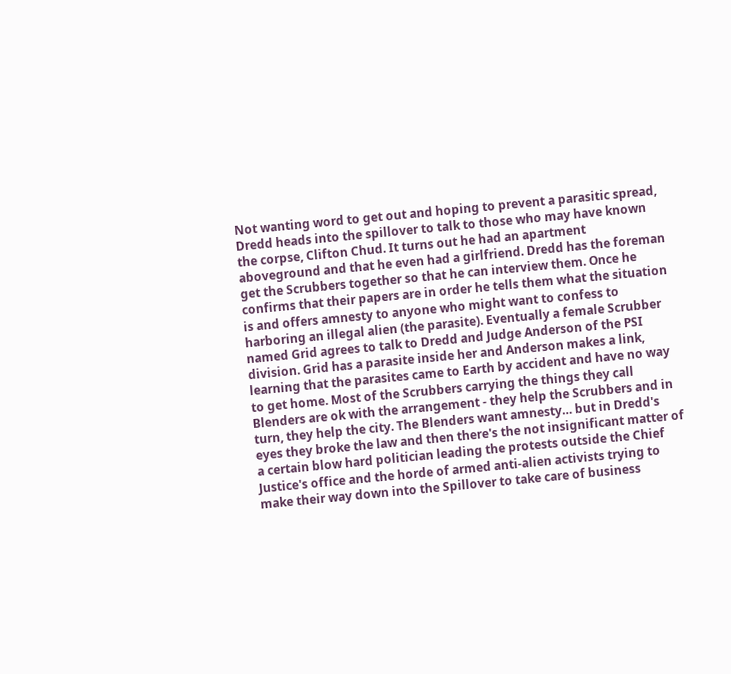Not wanting word to get out and hoping to prevent a parasitic spread, Dredd heads into the spillover to talk to those who may have known the corpse, Clifton Chud. It turns out he had an apartment aboveground and that he even had a girlfriend. Dredd has the foreman get the Scrubbers together so that he can interview them. Once he confirms that their papers are in order he tells them what the situation is and offers amnesty to anyone who might want to confess to harboring an illegal alien (the parasite). Eventually a female Scrubber named Grid agrees to talk to Dredd and Judge Anderson of the PSI division. Grid has a parasite inside her and Anderson makes a link, learning that the parasites came to Earth by accident and have no way to get home. Most of the Scrubbers carrying the things they call Blenders are ok with the arrangement - they help the Scrubbers and in turn, they help the city. The Blenders want amnesty… but in Dredd's eyes they broke the law and then there's the not insignificant matter of a certain blow hard politician leading the protests outside the Chief Justice's office and the horde of armed anti-alien activists trying to make their way down into the Spillover to take care of business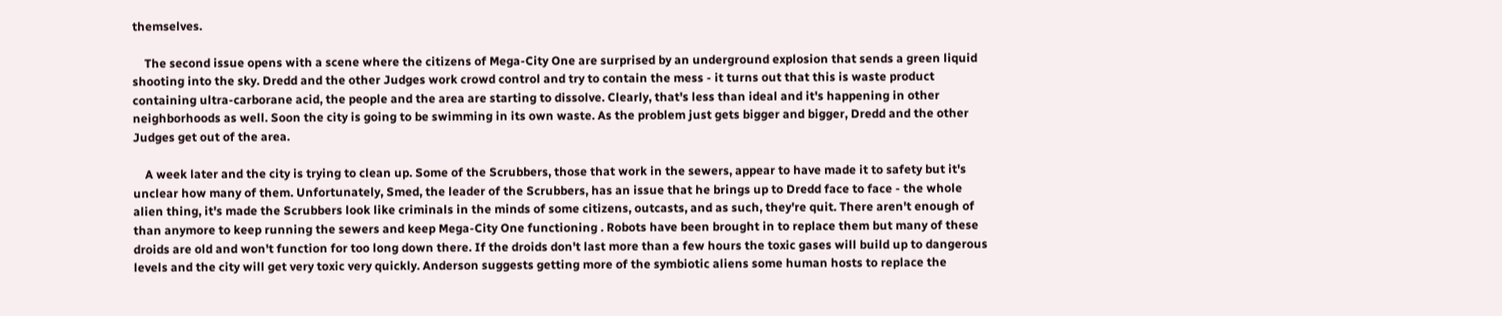themselves.

    The second issue opens with a scene where the citizens of Mega-City One are surprised by an underground explosion that sends a green liquid shooting into the sky. Dredd and the other Judges work crowd control and try to contain the mess - it turns out that this is waste product containing ultra-carborane acid, the people and the area are starting to dissolve. Clearly, that's less than ideal and it's happening in other neighborhoods as well. Soon the city is going to be swimming in its own waste. As the problem just gets bigger and bigger, Dredd and the other Judges get out of the area.

    A week later and the city is trying to clean up. Some of the Scrubbers, those that work in the sewers, appear to have made it to safety but it's unclear how many of them. Unfortunately, Smed, the leader of the Scrubbers, has an issue that he brings up to Dredd face to face - the whole alien thing, it's made the Scrubbers look like criminals in the minds of some citizens, outcasts, and as such, they're quit. There aren't enough of than anymore to keep running the sewers and keep Mega-City One functioning . Robots have been brought in to replace them but many of these droids are old and won't function for too long down there. If the droids don't last more than a few hours the toxic gases will build up to dangerous levels and the city will get very toxic very quickly. Anderson suggests getting more of the symbiotic aliens some human hosts to replace the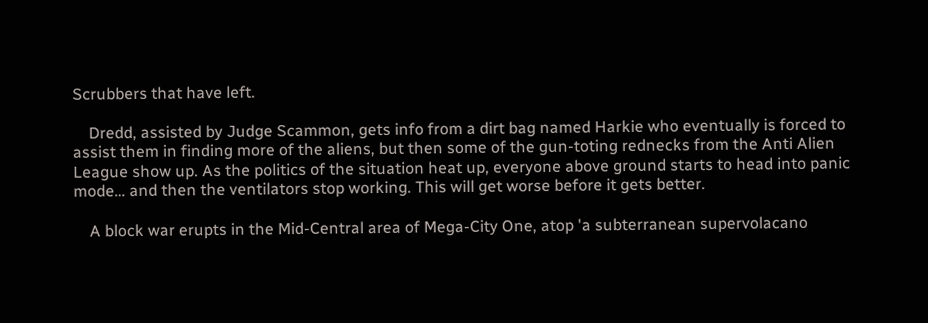Scrubbers that have left.

    Dredd, assisted by Judge Scammon, gets info from a dirt bag named Harkie who eventually is forced to assist them in finding more of the aliens, but then some of the gun-toting rednecks from the Anti Alien League show up. As the politics of the situation heat up, everyone above ground starts to head into panic mode… and then the ventilators stop working. This will get worse before it gets better.

    A block war erupts in the Mid-Central area of Mega-City One, atop 'a subterranean supervolacano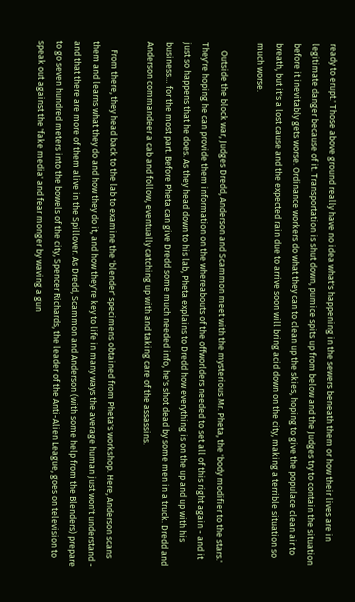ready to erupt.' Those above ground really have no idea what's happening in the sewers beneath them or how their lives are in legitimate danger because of it. Transportation is shut down, pumice spits up from below and the Judges try to contain the situation before it inevitably gets worse. Ordinance workers do what they can to clean up the skies, hoping to give the populace clean air to breath, but it's a lost cause and the expected rain due to arrive soon will bring acid down on the city, making a terrible situation so much worse.

    Outside the block war, Judges Dredd, Anderson and Scammon meet with the mysterious Mr. Pheta, the 'body modifier to the stars.' They're hoping he can provide them information on the whereabouts of the offworlders needed to set all of this right again - and it just so happens that he does. As they head down to his lab, Pheta explains to Dredd how everything is on the up and up with his business… for the most part. Before Pheta can give Dredd some much needed info, he's shot dead by some men in a truck. Dredd and Anderson commandeer a cab and follow, eventually catching up with and taking care of the assassins.

    From there, they head back to the lab to examine the 'blender' specimens obtained from Pheta's workshop. Here, Anderson scans them and learns what they do and how they do it, and how they're key to life in many ways the average human just won't understand - and that there are more of them alive in the Spillover. As Dredd, Scammon and Anderson (with some help from the Blenders) prepare to go seven hundred meters into the bowels of the city, Spencer Richards, the leader of the Anti-Alien League, goes on television to speak out against the 'fake media' and fear monger by waving a gun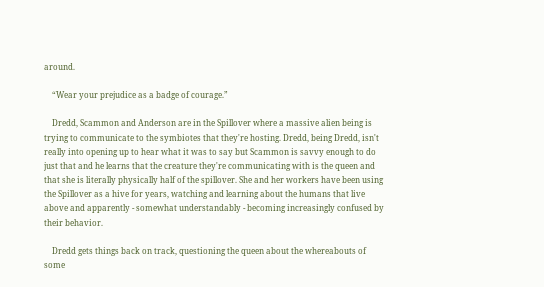around.

    “Wear your prejudice as a badge of courage.”

    Dredd, Scammon and Anderson are in the Spillover where a massive alien being is trying to communicate to the symbiotes that they're hosting. Dredd, being Dredd, isn't really into opening up to hear what it was to say but Scammon is savvy enough to do just that and he learns that the creature they're communicating with is the queen and that she is literally physically half of the spillover. She and her workers have been using the Spillover as a hive for years, watching and learning about the humans that live above and apparently - somewhat understandably - becoming increasingly confused by their behavior.

    Dredd gets things back on track, questioning the queen about the whereabouts of some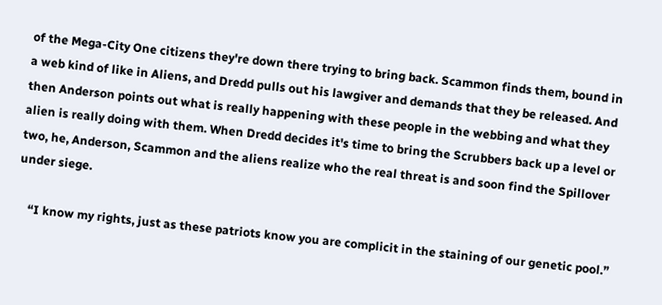of the Mega-City One citizens they're down there trying to bring back. Scammon finds them, bound in a web kind of like in Aliens, and Dredd pulls out his lawgiver and demands that they be released. And then Anderson points out what is really happening with these people in the webbing and what they alien is really doing with them. When Dredd decides it's time to bring the Scrubbers back up a level or two, he, Anderson, Scammon and the aliens realize who the real threat is and soon find the Spillover under siege.

    “I know my rights, just as these patriots know you are complicit in the staining of our genetic pool.”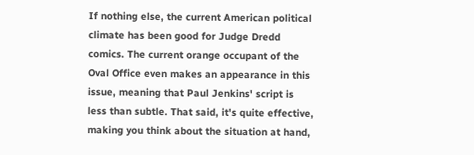If nothing else, the current American political climate has been good for Judge Dredd comics. The current orange occupant of the Oval Office even makes an appearance in this issue, meaning that Paul Jenkins' script is less than subtle. That said, it's quite effective, making you think about the situation at hand,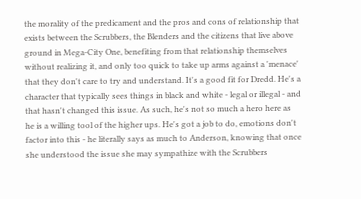the morality of the predicament and the pros and cons of relationship that exists between the Scrubbers, the Blenders and the citizens that live above ground in Mega-City One, benefiting from that relationship themselves without realizing it, and only too quick to take up arms against a 'menace' that they don't care to try and understand. It's a good fit for Dredd. He's a character that typically sees things in black and white - legal or illegal - and that hasn't changed this issue. As such, he's not so much a hero here as he is a willing tool of the higher ups. He's got a job to do, emotions don't factor into this - he literally says as much to Anderson, knowing that once she understood the issue she may sympathize with the Scrubbers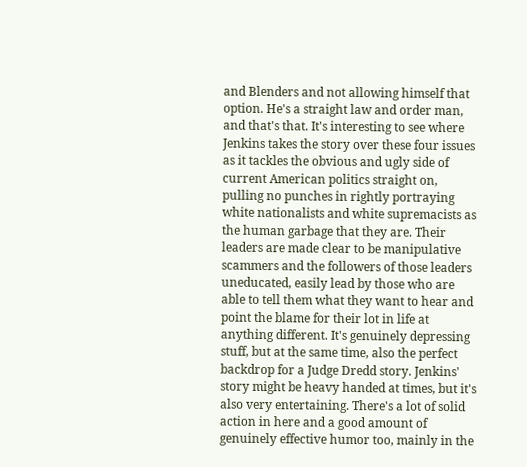and Blenders and not allowing himself that option. He's a straight law and order man, and that's that. It's interesting to see where Jenkins takes the story over these four issues as it tackles the obvious and ugly side of current American politics straight on, pulling no punches in rightly portraying white nationalists and white supremacists as the human garbage that they are. Their leaders are made clear to be manipulative scammers and the followers of those leaders uneducated, easily lead by those who are able to tell them what they want to hear and point the blame for their lot in life at anything different. It's genuinely depressing stuff, but at the same time, also the perfect backdrop for a Judge Dredd story. Jenkins' story might be heavy handed at times, but it's also very entertaining. There's a lot of solid action in here and a good amount of genuinely effective humor too, mainly in the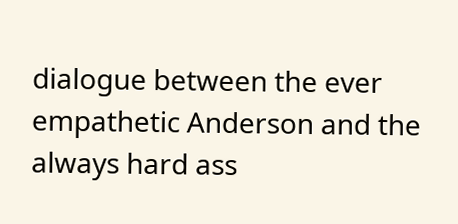dialogue between the ever empathetic Anderson and the always hard ass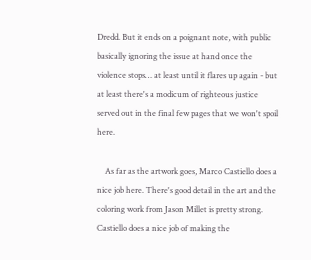Dredd. But it ends on a poignant note, with public basically ignoring the issue at hand once the violence stops… at least until it flares up again - but at least there's a modicum of righteous justice served out in the final few pages that we won't spoil here.

    As far as the artwork goes, Marco Castiello does a nice job here. There's good detail in the art and the coloring work from Jason Millet is pretty strong. Castiello does a nice job of making the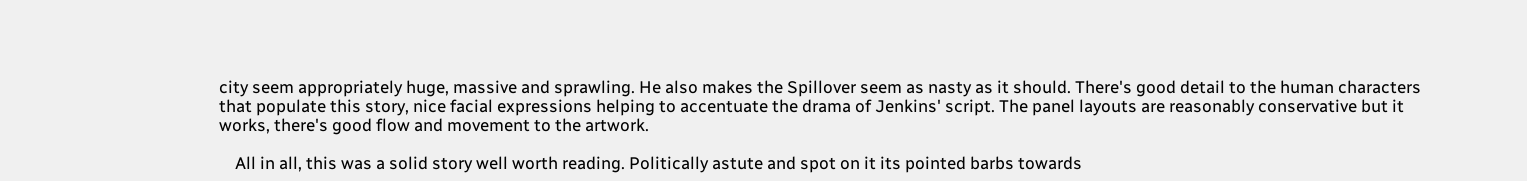city seem appropriately huge, massive and sprawling. He also makes the Spillover seem as nasty as it should. There's good detail to the human characters that populate this story, nice facial expressions helping to accentuate the drama of Jenkins' script. The panel layouts are reasonably conservative but it works, there's good flow and movement to the artwork.

    All in all, this was a solid story well worth reading. Politically astute and spot on it its pointed barbs towards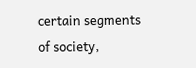certain segments of society,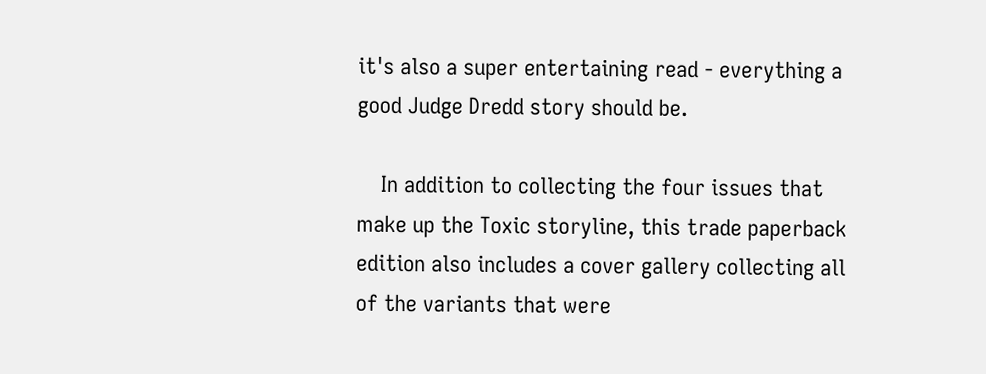it's also a super entertaining read - everything a good Judge Dredd story should be.

    In addition to collecting the four issues that make up the Toxic storyline, this trade paperback edition also includes a cover gallery collecting all of the variants that were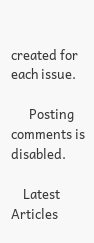created for each issue.

      Posting comments is disabled.

    Latest Articles